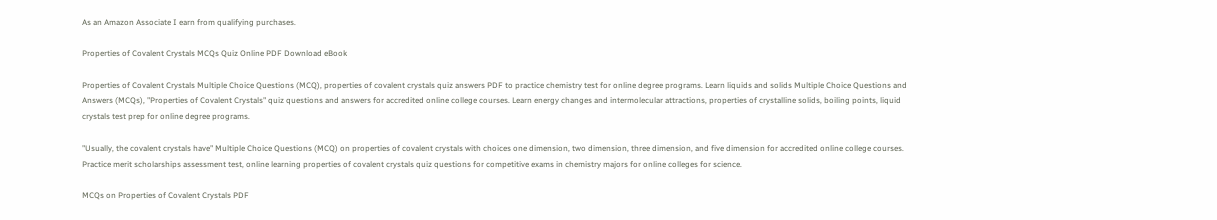As an Amazon Associate I earn from qualifying purchases.

Properties of Covalent Crystals MCQs Quiz Online PDF Download eBook

Properties of Covalent Crystals Multiple Choice Questions (MCQ), properties of covalent crystals quiz answers PDF to practice chemistry test for online degree programs. Learn liquids and solids Multiple Choice Questions and Answers (MCQs), "Properties of Covalent Crystals" quiz questions and answers for accredited online college courses. Learn energy changes and intermolecular attractions, properties of crystalline solids, boiling points, liquid crystals test prep for online degree programs.

"Usually, the covalent crystals have" Multiple Choice Questions (MCQ) on properties of covalent crystals with choices one dimension, two dimension, three dimension, and five dimension for accredited online college courses. Practice merit scholarships assessment test, online learning properties of covalent crystals quiz questions for competitive exams in chemistry majors for online colleges for science.

MCQs on Properties of Covalent Crystals PDF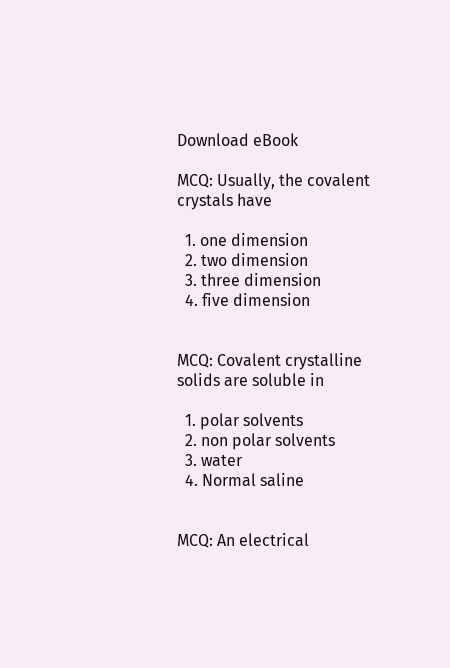Download eBook

MCQ: Usually, the covalent crystals have

  1. one dimension
  2. two dimension
  3. three dimension
  4. five dimension


MCQ: Covalent crystalline solids are soluble in

  1. polar solvents
  2. non polar solvents
  3. water
  4. Normal saline


MCQ: An electrical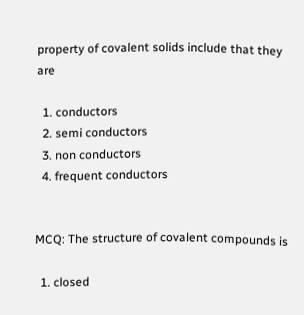property of covalent solids include that they are

  1. conductors
  2. semi conductors
  3. non conductors
  4. frequent conductors


MCQ: The structure of covalent compounds is

  1. closed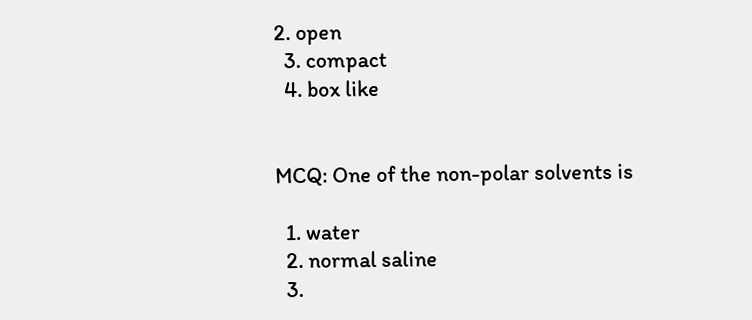2. open
  3. compact
  4. box like


MCQ: One of the non-polar solvents is

  1. water
  2. normal saline
  3.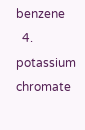benzene
  4. potassium chromate